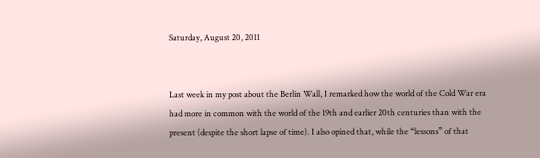Saturday, August 20, 2011


Last week in my post about the Berlin Wall, I remarked how the world of the Cold War era had more in common with the world of the 19th and earlier 20th centuries than with the present (despite the short lapse of time). I also opined that, while the “lessons” of that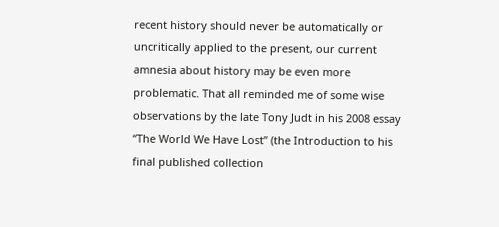recent history should never be automatically or uncritically applied to the present, our current amnesia about history may be even more problematic. That all reminded me of some wise observations by the late Tony Judt in his 2008 essay “The World We Have Lost” (the Introduction to his final published collection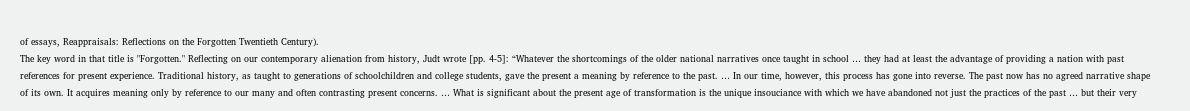of essays, Reappraisals: Reflections on the Forgotten Twentieth Century).
The key word in that title is "Forgotten." Reflecting on our contemporary alienation from history, Judt wrote [pp. 4-5]: “Whatever the shortcomings of the older national narratives once taught in school … they had at least the advantage of providing a nation with past references for present experience. Traditional history, as taught to generations of schoolchildren and college students, gave the present a meaning by reference to the past. … In our time, however, this process has gone into reverse. The past now has no agreed narrative shape of its own. It acquires meaning only by reference to our many and often contrasting present concerns. … What is significant about the present age of transformation is the unique insouciance with which we have abandoned not just the practices of the past … but their very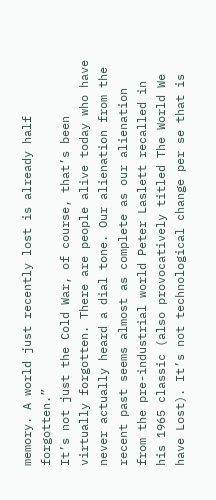memory. A world just recently lost is already half forgotten.”
It’s not just the Cold War, of course, that’s been virtually forgotten. There are people alive today who have never actually heard a dial tone. Our alienation from the recent past seems almost as complete as our alienation from the pre-industrial world Peter Laslett recalled in his 1965 classic (also provocatively titled The World We have Lost). It’s not technological change per se that is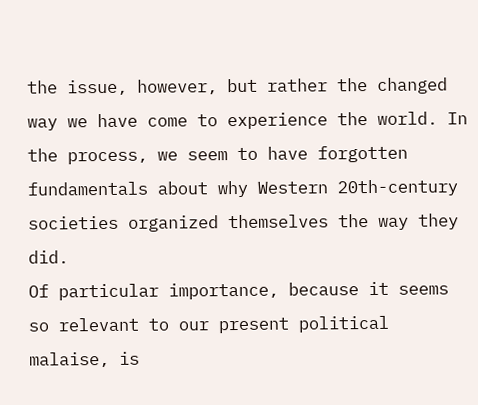the issue, however, but rather the changed way we have come to experience the world. In the process, we seem to have forgotten fundamentals about why Western 20th-century societies organized themselves the way they did.
Of particular importance, because it seems so relevant to our present political malaise, is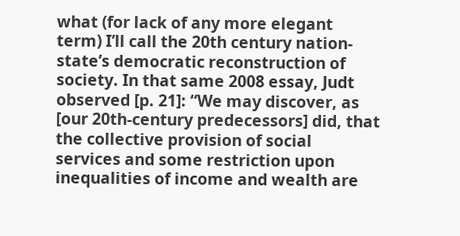what (for lack of any more elegant term) I’ll call the 20th century nation-state’s democratic reconstruction of society. In that same 2008 essay, Judt observed [p. 21]: “We may discover, as [our 20th-century predecessors] did, that the collective provision of social services and some restriction upon inequalities of income and wealth are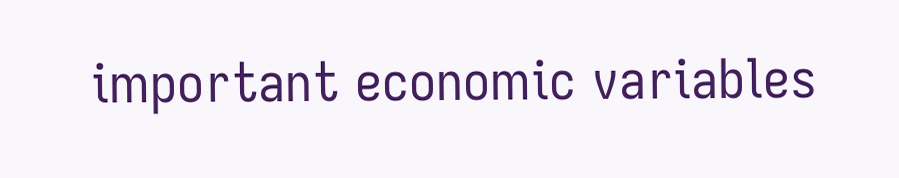important economic variables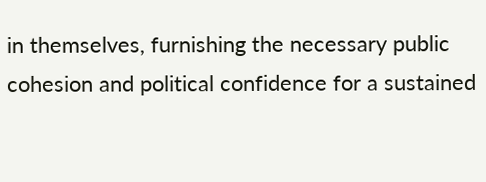in themselves, furnishing the necessary public cohesion and political confidence for a sustained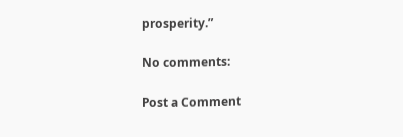prosperity.”

No comments:

Post a Comment